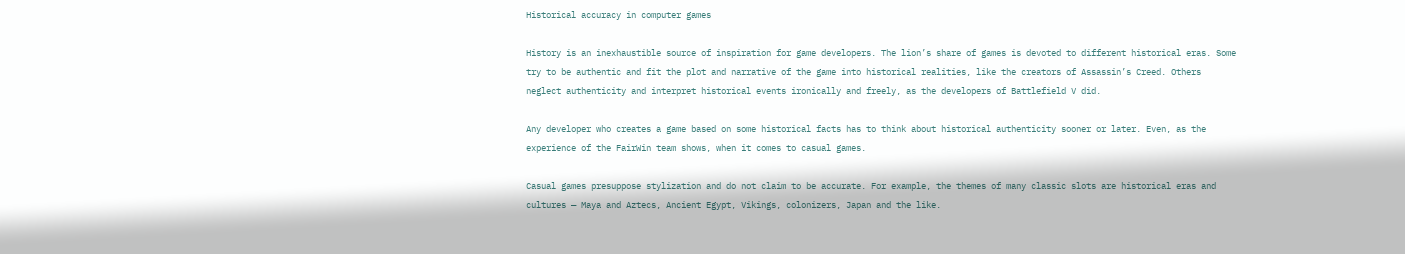Historical accuracy in computer games

History is an inexhaustible source of inspiration for game developers. The lion’s share of games is devoted to different historical eras. Some try to be authentic and fit the plot and narrative of the game into historical realities, like the creators of Assassin’s Creed. Others neglect authenticity and interpret historical events ironically and freely, as the developers of Battlefield V did.

Any developer who creates a game based on some historical facts has to think about historical authenticity sooner or later. Even, as the experience of the FairWin team shows, when it comes to casual games.

Casual games presuppose stylization and do not claim to be accurate. For example, the themes of many classic slots are historical eras and cultures — Maya and Aztecs, Ancient Egypt, Vikings, colonizers, Japan and the like.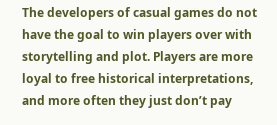The developers of casual games do not have the goal to win players over with storytelling and plot. Players are more loyal to free historical interpretations, and more often they just don’t pay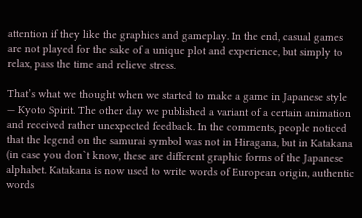attention if they like the graphics and gameplay. In the end, casual games are not played for the sake of a unique plot and experience, but simply to relax, pass the time and relieve stress.

That’s what we thought when we started to make a game in Japanese style — Kyoto Spirit. The other day we published a variant of a certain animation and received rather unexpected feedback. In the comments, people noticed that the legend on the samurai symbol was not in Hiragana, but in Katakana (in case you don`t know, these are different graphic forms of the Japanese alphabet. Katakana is now used to write words of European origin, authentic words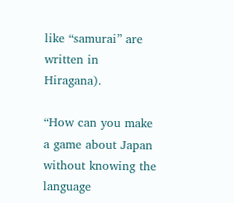like “samurai” are written in Hiragana).

“How can you make a game about Japan without knowing the language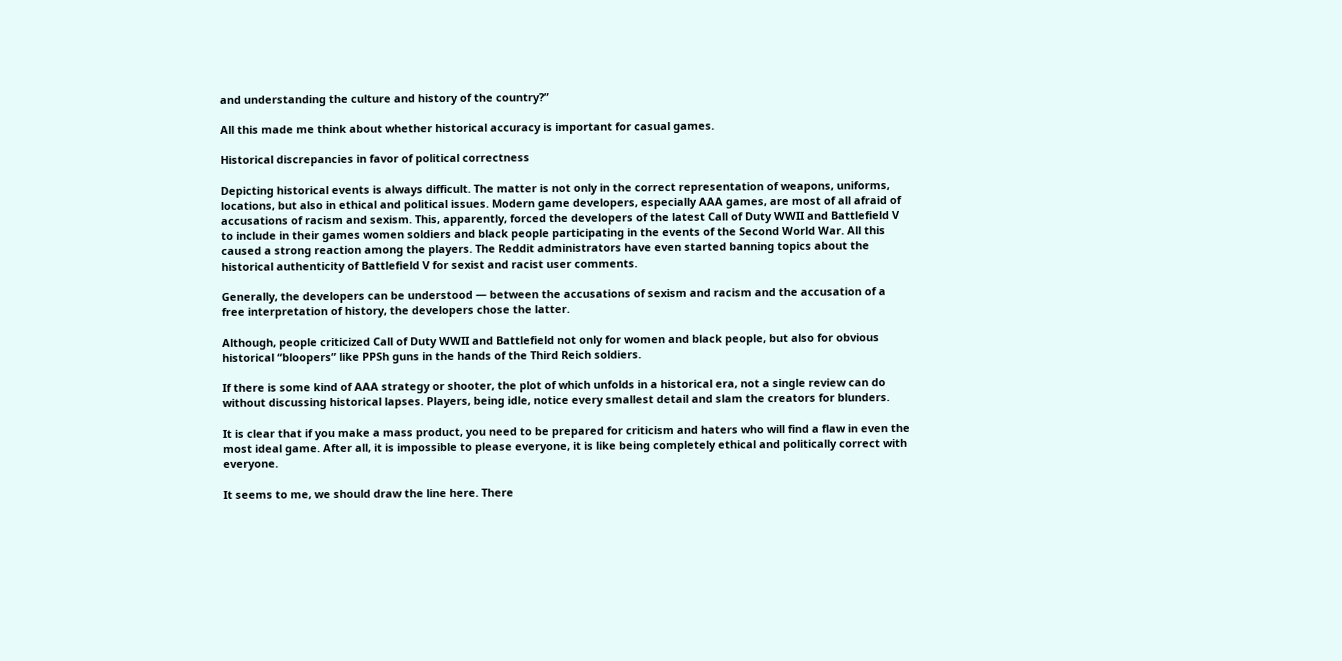and understanding the culture and history of the country?”

All this made me think about whether historical accuracy is important for casual games.

Historical discrepancies in favor of political correctness

Depicting historical events is always difficult. The matter is not only in the correct representation of weapons, uniforms, locations, but also in ethical and political issues. Modern game developers, especially AAA games, are most of all afraid of accusations of racism and sexism. This, apparently, forced the developers of the latest Call of Duty WWII and Battlefield V to include in their games women soldiers and black people participating in the events of the Second World War. All this caused a strong reaction among the players. The Reddit administrators have even started banning topics about the historical authenticity of Battlefield V for sexist and racist user comments.

Generally, the developers can be understood — between the accusations of sexism and racism and the accusation of a free interpretation of history, the developers chose the latter.

Although, people criticized Call of Duty WWII and Battlefield not only for women and black people, but also for obvious historical “bloopers” like PPSh guns in the hands of the Third Reich soldiers.

If there is some kind of AAA strategy or shooter, the plot of which unfolds in a historical era, not a single review can do without discussing historical lapses. Players, being idle, notice every smallest detail and slam the creators for blunders.

It is clear that if you make a mass product, you need to be prepared for criticism and haters who will find a flaw in even the most ideal game. After all, it is impossible to please everyone, it is like being completely ethical and politically correct with everyone.

It seems to me, we should draw the line here. There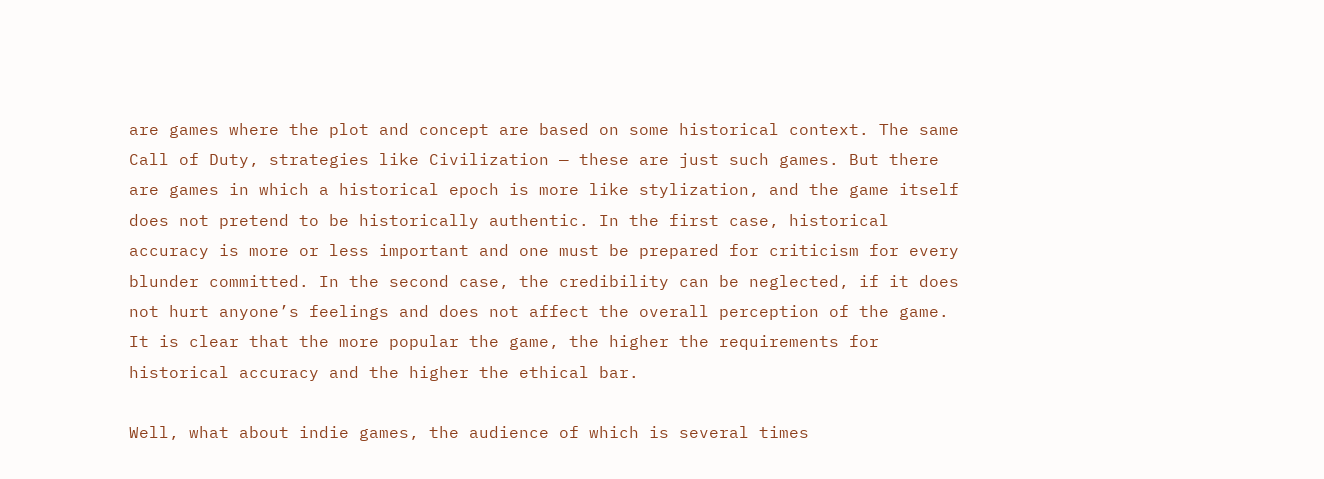are games where the plot and concept are based on some historical context. The same Call of Duty, strategies like Civilization — these are just such games. But there are games in which a historical epoch is more like stylization, and the game itself does not pretend to be historically authentic. In the first case, historical accuracy is more or less important and one must be prepared for criticism for every blunder committed. In the second case, the credibility can be neglected, if it does not hurt anyone’s feelings and does not affect the overall perception of the game. It is clear that the more popular the game, the higher the requirements for historical accuracy and the higher the ethical bar.

Well, what about indie games, the audience of which is several times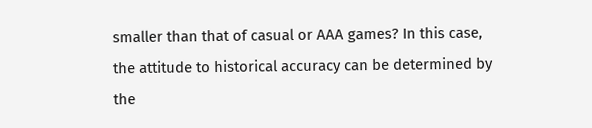smaller than that of casual or AAA games? In this case, the attitude to historical accuracy can be determined by the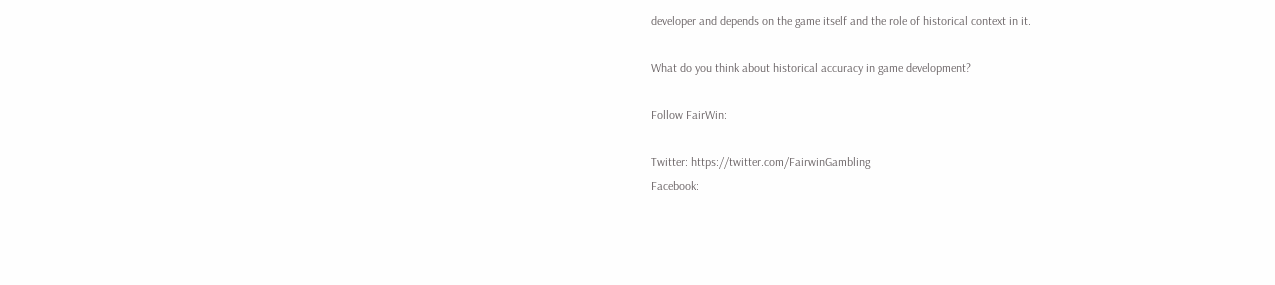developer and depends on the game itself and the role of historical context in it.

What do you think about historical accuracy in game development?

Follow FairWin:

Twitter: https://twitter.com/FairwinGambling
Facebook: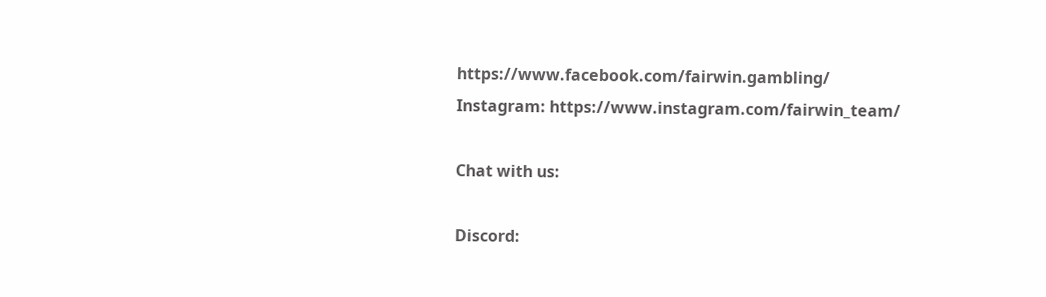https://www.facebook.com/fairwin.gambling/
Instagram: https://www.instagram.com/fairwin_team/

Chat with us:

Discord: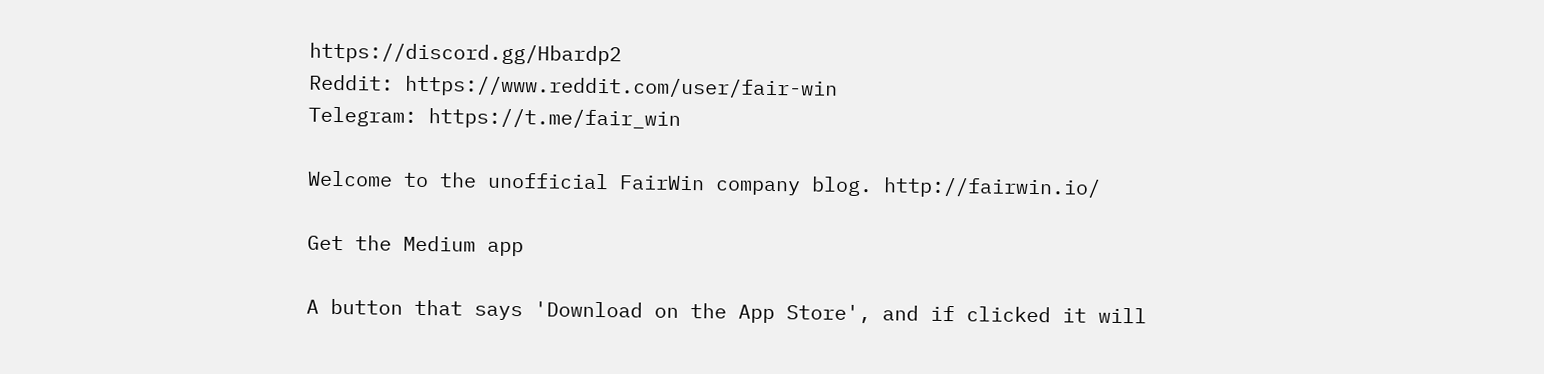https://discord.gg/Hbardp2
Reddit: https://www.reddit.com/user/fair-win
Telegram: https://t.me/fair_win

Welcome to the unofficial FairWin company blog. http://fairwin.io/

Get the Medium app

A button that says 'Download on the App Store', and if clicked it will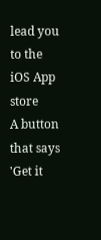lead you to the iOS App store
A button that says 'Get it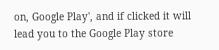on, Google Play', and if clicked it will lead you to the Google Play store